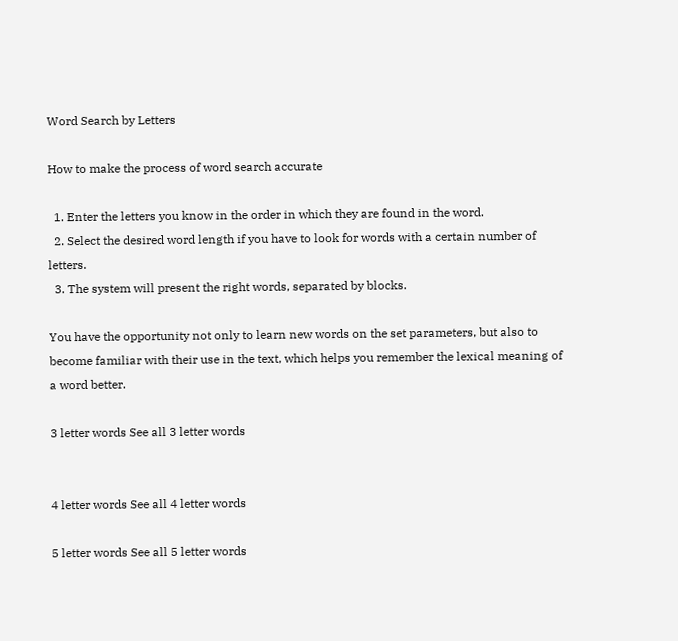Word Search by Letters

How to make the process of word search accurate

  1. Enter the letters you know in the order in which they are found in the word.
  2. Select the desired word length if you have to look for words with a certain number of letters.
  3. The system will present the right words, separated by blocks.

You have the opportunity not only to learn new words on the set parameters, but also to become familiar with their use in the text, which helps you remember the lexical meaning of a word better.

3 letter words See all 3 letter words


4 letter words See all 4 letter words

5 letter words See all 5 letter words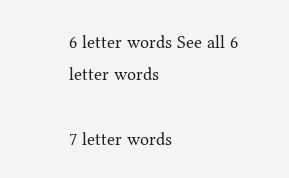6 letter words See all 6 letter words

7 letter words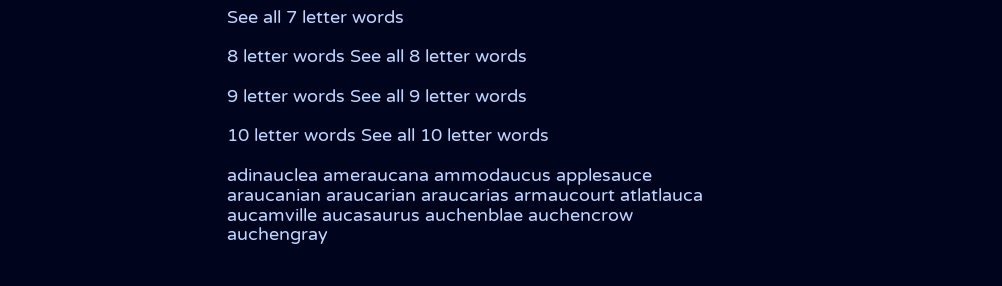See all 7 letter words

8 letter words See all 8 letter words

9 letter words See all 9 letter words

10 letter words See all 10 letter words

adinauclea ameraucana ammodaucus applesauce araucanian araucarian araucarias armaucourt atlatlauca aucamville aucasaurus auchenblae auchencrow auchengray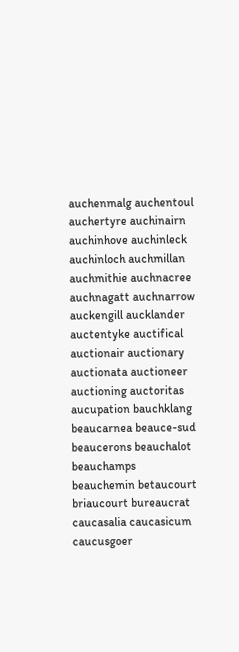auchenmalg auchentoul auchertyre auchinairn auchinhove auchinleck auchinloch auchmillan auchmithie auchnacree auchnagatt auchnarrow auckengill aucklander auctentyke auctifical auctionair auctionary auctionata auctioneer auctioning auctoritas aucupation bauchklang beaucarnea beauce-sud beaucerons beauchalot beauchamps beauchemin betaucourt briaucourt bureaucrat caucasalia caucasicum caucusgoer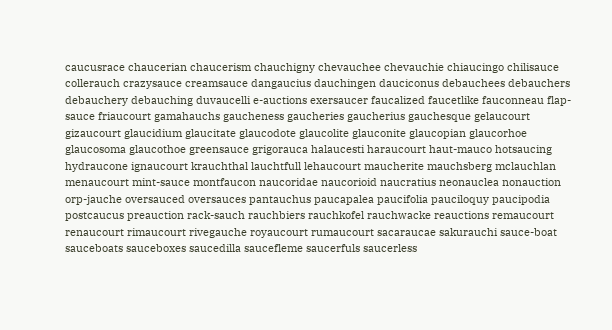caucusrace chaucerian chaucerism chauchigny chevauchee chevauchie chiaucingo chilisauce collerauch crazysauce creamsauce dangaucius dauchingen dauciconus debauchees debauchers debauchery debauching duvaucelli e-auctions exersaucer faucalized faucetlike fauconneau flap-sauce friaucourt gamahauchs gaucheness gaucheries gaucherius gauchesque gelaucourt gizaucourt glaucidium glaucitate glaucodote glaucolite glauconite glaucopian glaucorhoe glaucosoma glaucothoe greensauce grigorauca halaucesti haraucourt haut-mauco hotsaucing hydraucone ignaucourt krauchthal lauchtfull lehaucourt maucherite mauchsberg mclauchlan menaucourt mint-sauce montfaucon naucoridae naucorioid naucratius neonauclea nonauction orp-jauche oversauced oversauces pantauchus paucapalea paucifolia pauciloquy paucipodia postcaucus preauction rack-sauch rauchbiers rauchkofel rauchwacke reauctions remaucourt renaucourt rimaucourt rivegauche royaucourt rumaucourt sacaraucae sakurauchi sauce-boat sauceboats sauceboxes saucedilla saucefleme saucerfuls saucerless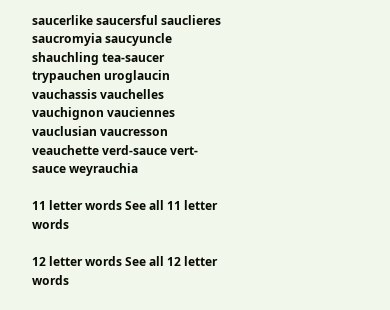saucerlike saucersful sauclieres saucromyia saucyuncle shauchling tea-saucer trypauchen uroglaucin vauchassis vauchelles vauchignon vauciennes vauclusian vaucresson veauchette verd-sauce vert-sauce weyrauchia

11 letter words See all 11 letter words

12 letter words See all 12 letter words